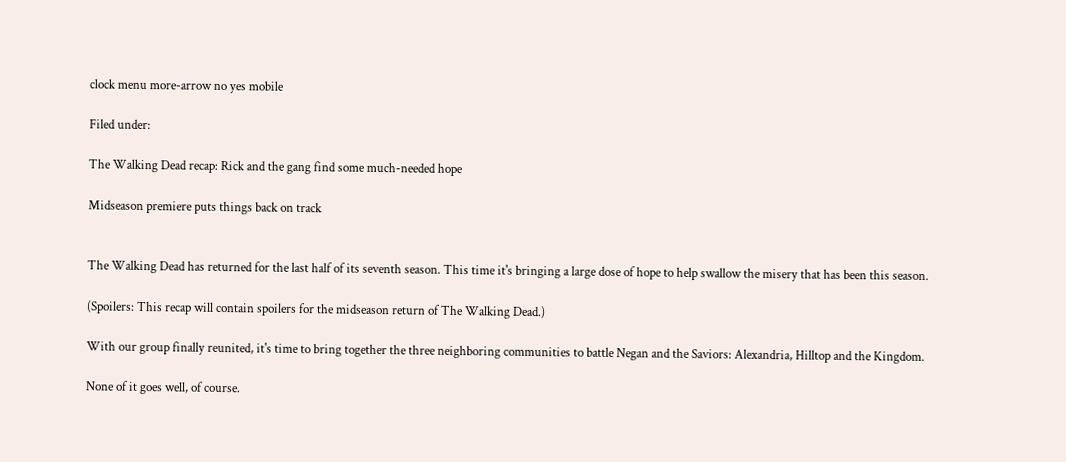clock menu more-arrow no yes mobile

Filed under:

The Walking Dead recap: Rick and the gang find some much-needed hope

Midseason premiere puts things back on track


The Walking Dead has returned for the last half of its seventh season. This time it's bringing a large dose of hope to help swallow the misery that has been this season.

(Spoilers: This recap will contain spoilers for the midseason return of The Walking Dead.)

With our group finally reunited, it's time to bring together the three neighboring communities to battle Negan and the Saviors: Alexandria, Hilltop and the Kingdom.

None of it goes well, of course.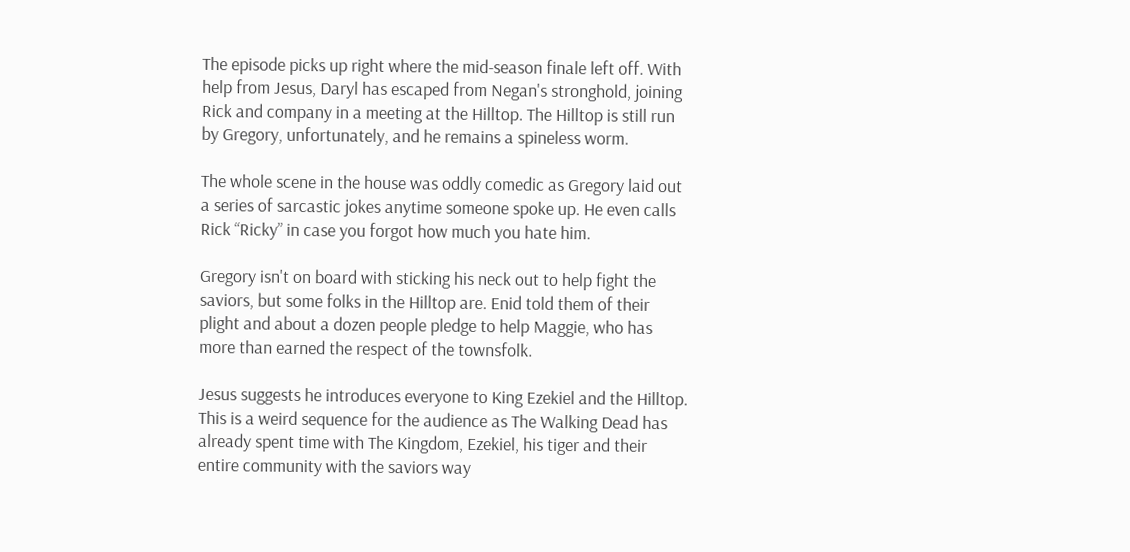The episode picks up right where the mid-season finale left off. With help from Jesus, Daryl has escaped from Negan's stronghold, joining Rick and company in a meeting at the Hilltop. The Hilltop is still run by Gregory, unfortunately, and he remains a spineless worm.

The whole scene in the house was oddly comedic as Gregory laid out a series of sarcastic jokes anytime someone spoke up. He even calls Rick “Ricky” in case you forgot how much you hate him.

Gregory isn't on board with sticking his neck out to help fight the saviors, but some folks in the Hilltop are. Enid told them of their plight and about a dozen people pledge to help Maggie, who has more than earned the respect of the townsfolk.

Jesus suggests he introduces everyone to King Ezekiel and the Hilltop. This is a weird sequence for the audience as The Walking Dead has already spent time with The Kingdom, Ezekiel, his tiger and their entire community with the saviors way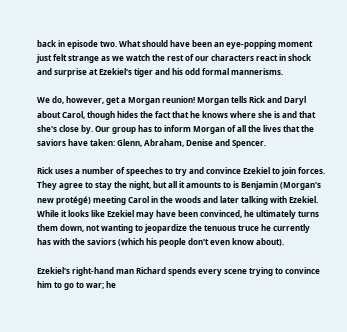back in episode two. What should have been an eye-popping moment just felt strange as we watch the rest of our characters react in shock and surprise at Ezekiel's tiger and his odd formal mannerisms.

We do, however, get a Morgan reunion! Morgan tells Rick and Daryl about Carol, though hides the fact that he knows where she is and that she's close by. Our group has to inform Morgan of all the lives that the saviors have taken: Glenn, Abraham, Denise and Spencer.

Rick uses a number of speeches to try and convince Ezekiel to join forces. They agree to stay the night, but all it amounts to is Benjamin (Morgan's new protégé) meeting Carol in the woods and later talking with Ezekiel. While it looks like Ezekiel may have been convinced, he ultimately turns them down, not wanting to jeopardize the tenuous truce he currently has with the saviors (which his people don't even know about).

Ezekiel's right-hand man Richard spends every scene trying to convince him to go to war; he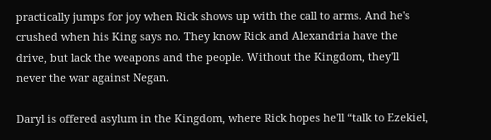practically jumps for joy when Rick shows up with the call to arms. And he's crushed when his King says no. They know Rick and Alexandria have the drive, but lack the weapons and the people. Without the Kingdom, they'll never the war against Negan.

Daryl is offered asylum in the Kingdom, where Rick hopes he'll “talk to Ezekiel,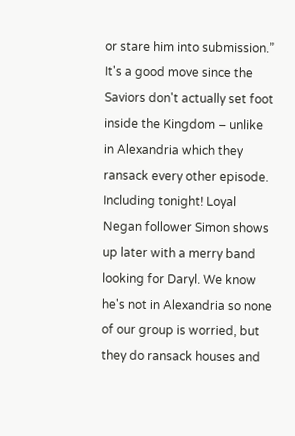or stare him into submission.” It's a good move since the Saviors don't actually set foot inside the Kingdom – unlike in Alexandria which they ransack every other episode. Including tonight! Loyal Negan follower Simon shows up later with a merry band looking for Daryl. We know he's not in Alexandria so none of our group is worried, but they do ransack houses and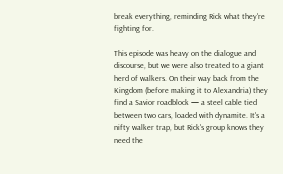break everything, reminding Rick what they're fighting for.

This episode was heavy on the dialogue and discourse, but we were also treated to a giant herd of walkers. On their way back from the Kingdom (before making it to Alexandria) they find a Savior roadblock — a steel cable tied between two cars, loaded with dynamite. It's a nifty walker trap, but Rick's group knows they need the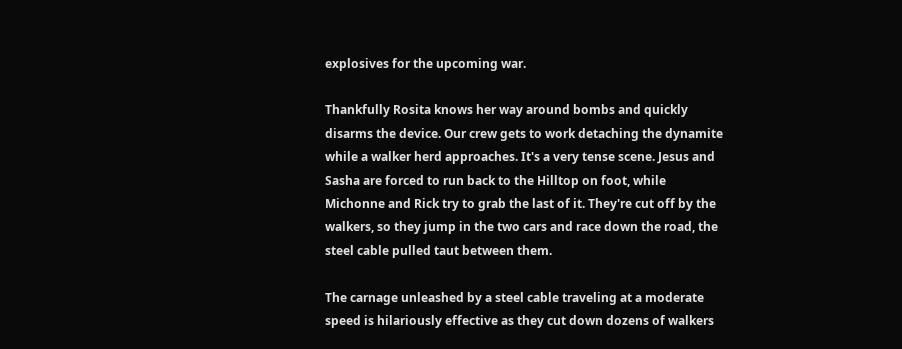explosives for the upcoming war.

Thankfully Rosita knows her way around bombs and quickly disarms the device. Our crew gets to work detaching the dynamite while a walker herd approaches. It's a very tense scene. Jesus and Sasha are forced to run back to the Hilltop on foot, while Michonne and Rick try to grab the last of it. They're cut off by the walkers, so they jump in the two cars and race down the road, the steel cable pulled taut between them.

The carnage unleashed by a steel cable traveling at a moderate speed is hilariously effective as they cut down dozens of walkers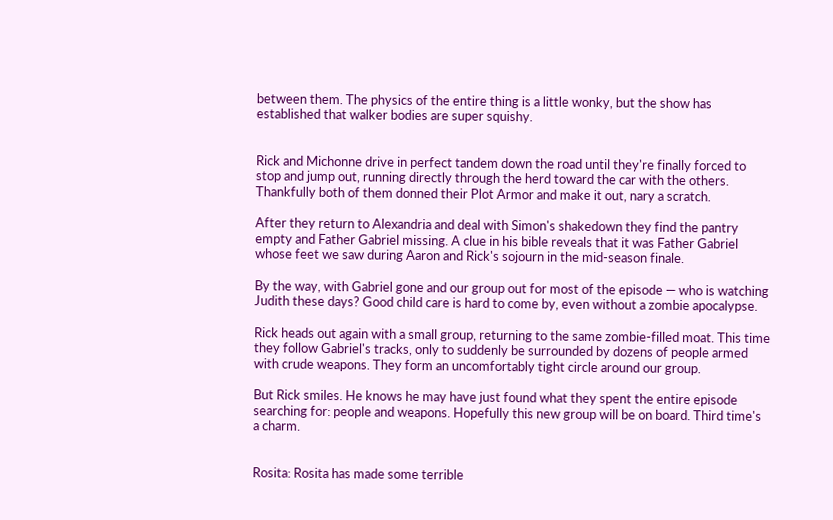between them. The physics of the entire thing is a little wonky, but the show has established that walker bodies are super squishy.


Rick and Michonne drive in perfect tandem down the road until they're finally forced to stop and jump out, running directly through the herd toward the car with the others. Thankfully both of them donned their Plot Armor and make it out, nary a scratch.

After they return to Alexandria and deal with Simon's shakedown they find the pantry empty and Father Gabriel missing. A clue in his bible reveals that it was Father Gabriel whose feet we saw during Aaron and Rick's sojourn in the mid-season finale.

By the way, with Gabriel gone and our group out for most of the episode — who is watching Judith these days? Good child care is hard to come by, even without a zombie apocalypse.

Rick heads out again with a small group, returning to the same zombie-filled moat. This time they follow Gabriel's tracks, only to suddenly be surrounded by dozens of people armed with crude weapons. They form an uncomfortably tight circle around our group.

But Rick smiles. He knows he may have just found what they spent the entire episode searching for: people and weapons. Hopefully this new group will be on board. Third time's a charm.


Rosita: Rosita has made some terrible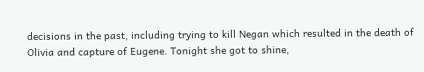decisions in the past, including trying to kill Negan which resulted in the death of Olivia and capture of Eugene. Tonight she got to shine,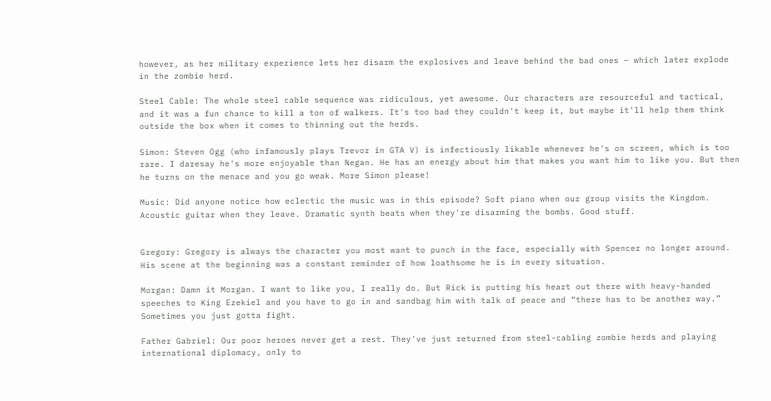however, as her military experience lets her disarm the explosives and leave behind the bad ones – which later explode in the zombie herd.

Steel Cable: The whole steel cable sequence was ridiculous, yet awesome. Our characters are resourceful and tactical, and it was a fun chance to kill a ton of walkers. It's too bad they couldn't keep it, but maybe it'll help them think outside the box when it comes to thinning out the herds.

Simon: Steven Ogg (who infamously plays Trevor in GTA V) is infectiously likable whenever he's on screen, which is too rare. I daresay he's more enjoyable than Negan. He has an energy about him that makes you want him to like you. But then he turns on the menace and you go weak. More Simon please!

Music: Did anyone notice how eclectic the music was in this episode? Soft piano when our group visits the Kingdom. Acoustic guitar when they leave. Dramatic synth beats when they're disarming the bombs. Good stuff.


Gregory: Gregory is always the character you most want to punch in the face, especially with Spencer no longer around. His scene at the beginning was a constant reminder of how loathsome he is in every situation.

Morgan: Damn it Morgan. I want to like you, I really do. But Rick is putting his heart out there with heavy-handed speeches to King Ezekiel and you have to go in and sandbag him with talk of peace and “there has to be another way.” Sometimes you just gotta fight.

Father Gabriel: Our poor heroes never get a rest. They've just returned from steel-cabling zombie herds and playing international diplomacy, only to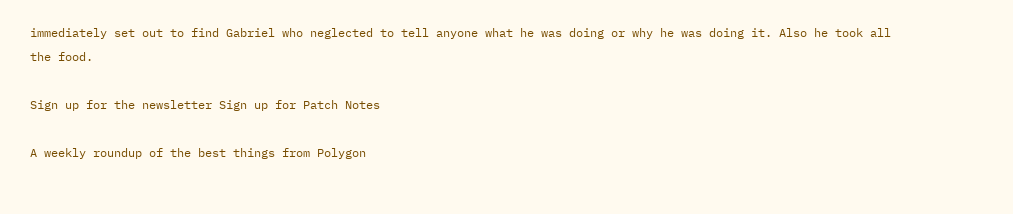immediately set out to find Gabriel who neglected to tell anyone what he was doing or why he was doing it. Also he took all the food.

Sign up for the newsletter Sign up for Patch Notes

A weekly roundup of the best things from Polygon